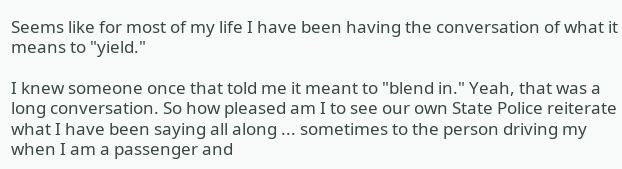Seems like for most of my life I have been having the conversation of what it means to "yield."

I knew someone once that told me it meant to "blend in." Yeah, that was a long conversation. So how pleased am I to see our own State Police reiterate what I have been saying all along ... sometimes to the person driving my when I am a passenger and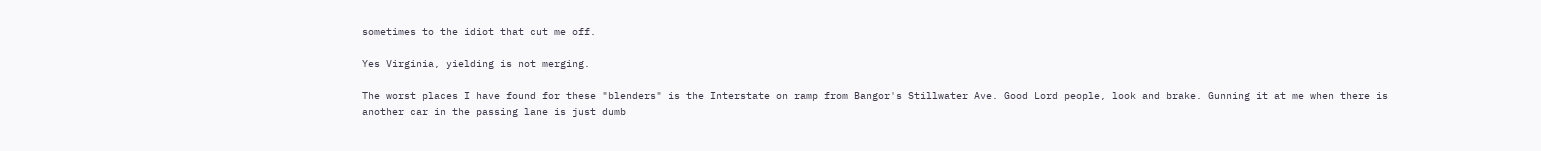sometimes to the idiot that cut me off.

Yes Virginia, yielding is not merging.

The worst places I have found for these "blenders" is the Interstate on ramp from Bangor's Stillwater Ave. Good Lord people, look and brake. Gunning it at me when there is another car in the passing lane is just dumb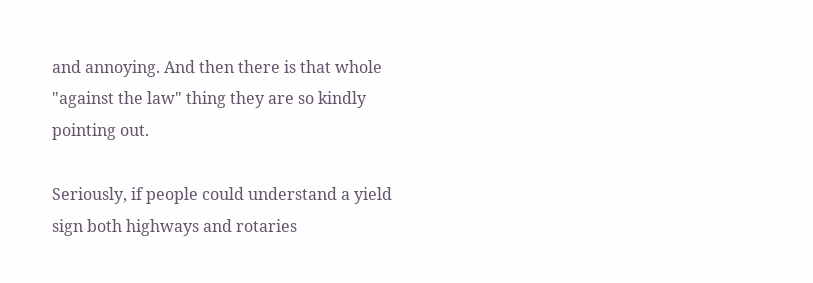and annoying. And then there is that whole "against the law" thing they are so kindly pointing out.

Seriously, if people could understand a yield sign both highways and rotaries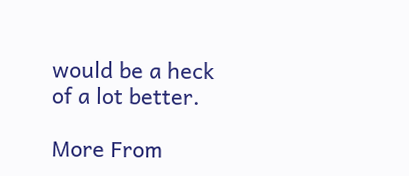would be a heck of a lot better.

More From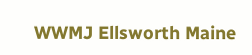WWMJ Ellsworth Maine